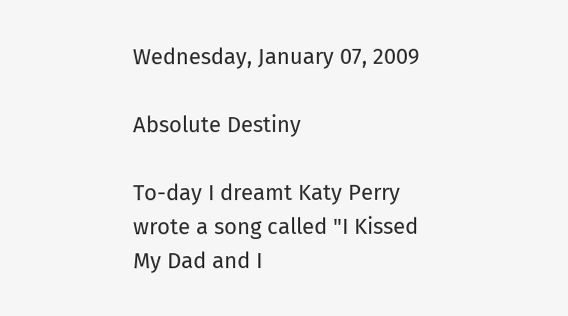Wednesday, January 07, 2009

Absolute Destiny

To-day I dreamt Katy Perry wrote a song called "I Kissed My Dad and I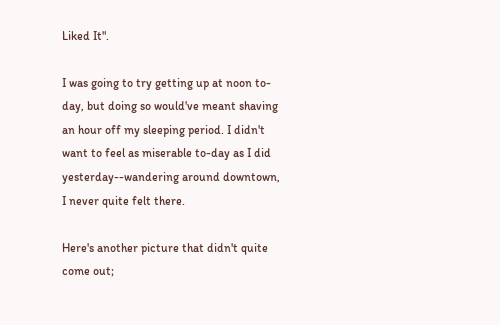Liked It".

I was going to try getting up at noon to-day, but doing so would've meant shaving an hour off my sleeping period. I didn't want to feel as miserable to-day as I did yesterday--wandering around downtown, I never quite felt there.

Here's another picture that didn't quite come out;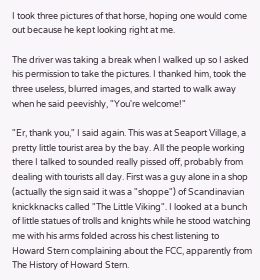I took three pictures of that horse, hoping one would come out because he kept looking right at me.

The driver was taking a break when I walked up so I asked his permission to take the pictures. I thanked him, took the three useless, blurred images, and started to walk away when he said peevishly, "You're welcome!"

"Er, thank you," I said again. This was at Seaport Village, a pretty little tourist area by the bay. All the people working there I talked to sounded really pissed off, probably from dealing with tourists all day. First was a guy alone in a shop (actually the sign said it was a "shoppe") of Scandinavian knickknacks called "The Little Viking". I looked at a bunch of little statues of trolls and knights while he stood watching me with his arms folded across his chest listening to Howard Stern complaining about the FCC, apparently from The History of Howard Stern.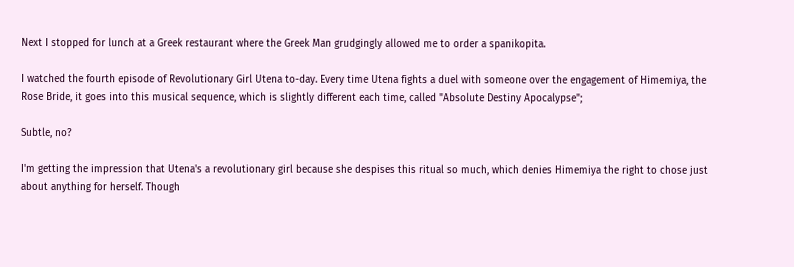Next I stopped for lunch at a Greek restaurant where the Greek Man grudgingly allowed me to order a spanikopita.

I watched the fourth episode of Revolutionary Girl Utena to-day. Every time Utena fights a duel with someone over the engagement of Himemiya, the Rose Bride, it goes into this musical sequence, which is slightly different each time, called "Absolute Destiny Apocalypse";

Subtle, no?

I'm getting the impression that Utena's a revolutionary girl because she despises this ritual so much, which denies Himemiya the right to chose just about anything for herself. Though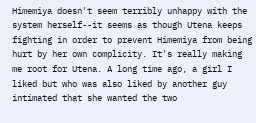Himemiya doesn't seem terribly unhappy with the system herself--it seems as though Utena keeps fighting in order to prevent Himemiya from being hurt by her own complicity. It's really making me root for Utena. A long time ago, a girl I liked but who was also liked by another guy intimated that she wanted the two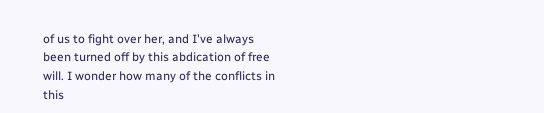of us to fight over her, and I've always been turned off by this abdication of free will. I wonder how many of the conflicts in this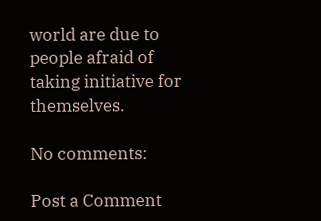world are due to people afraid of taking initiative for themselves.

No comments:

Post a Comment